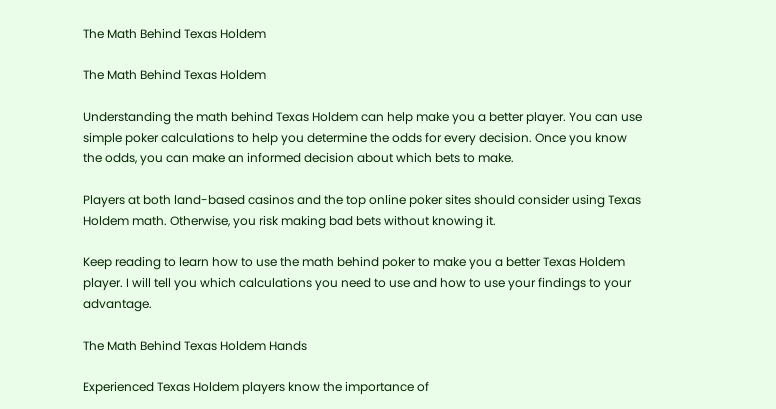The Math Behind Texas Holdem

The Math Behind Texas Holdem

Understanding the math behind Texas Holdem can help make you a better player. You can use simple poker calculations to help you determine the odds for every decision. Once you know the odds, you can make an informed decision about which bets to make.

Players at both land-based casinos and the top online poker sites should consider using Texas Holdem math. Otherwise, you risk making bad bets without knowing it.

Keep reading to learn how to use the math behind poker to make you a better Texas Holdem player. I will tell you which calculations you need to use and how to use your findings to your advantage.

The Math Behind Texas Holdem Hands

Experienced Texas Holdem players know the importance of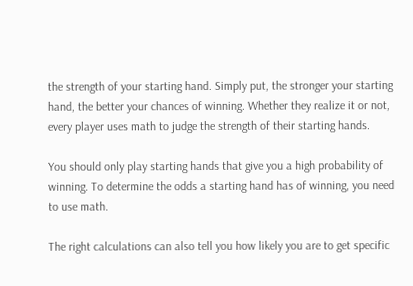the strength of your starting hand. Simply put, the stronger your starting hand, the better your chances of winning. Whether they realize it or not, every player uses math to judge the strength of their starting hands.

You should only play starting hands that give you a high probability of winning. To determine the odds a starting hand has of winning, you need to use math.

The right calculations can also tell you how likely you are to get specific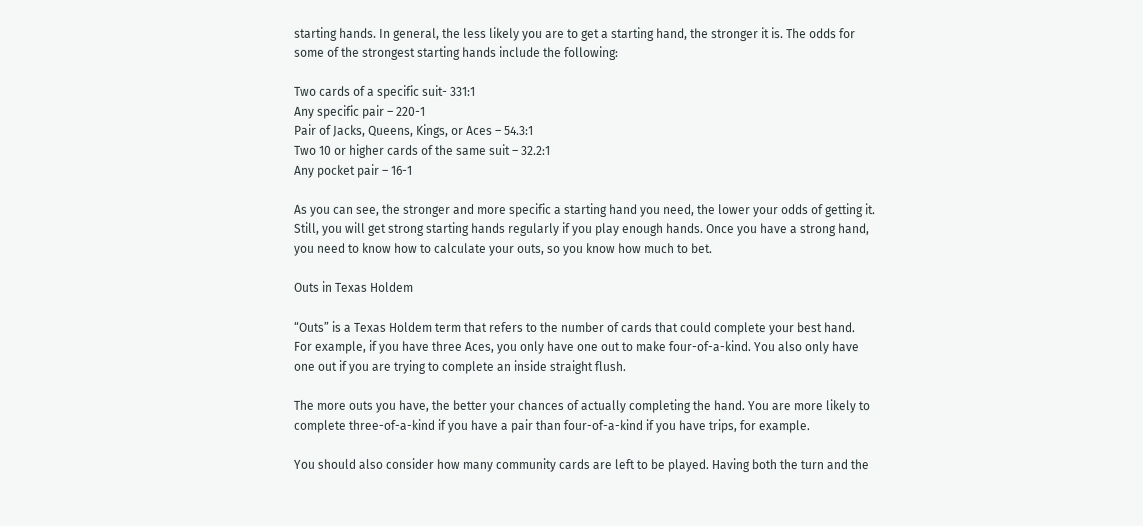starting hands. In general, the less likely you are to get a starting hand, the stronger it is. The odds for some of the strongest starting hands include the following:

Two cards of a specific suit- 331:1
Any specific pair – 220-1
Pair of Jacks, Queens, Kings, or Aces – 54.3:1
Two 10 or higher cards of the same suit – 32.2:1
Any pocket pair – 16-1

As you can see, the stronger and more specific a starting hand you need, the lower your odds of getting it. Still, you will get strong starting hands regularly if you play enough hands. Once you have a strong hand, you need to know how to calculate your outs, so you know how much to bet.

Outs in Texas Holdem

“Outs” is a Texas Holdem term that refers to the number of cards that could complete your best hand. For example, if you have three Aces, you only have one out to make four-of-a-kind. You also only have one out if you are trying to complete an inside straight flush.

The more outs you have, the better your chances of actually completing the hand. You are more likely to complete three-of-a-kind if you have a pair than four-of-a-kind if you have trips, for example.

You should also consider how many community cards are left to be played. Having both the turn and the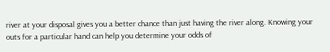river at your disposal gives you a better chance than just having the river along. Knowing your outs for a particular hand can help you determine your odds of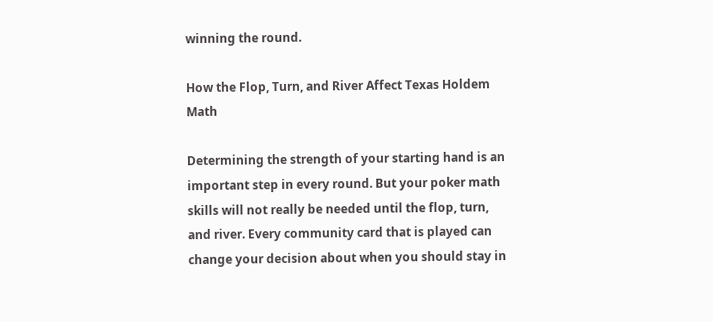winning the round.

How the Flop, Turn, and River Affect Texas Holdem Math

Determining the strength of your starting hand is an important step in every round. But your poker math skills will not really be needed until the flop, turn, and river. Every community card that is played can change your decision about when you should stay in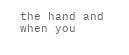the hand and when you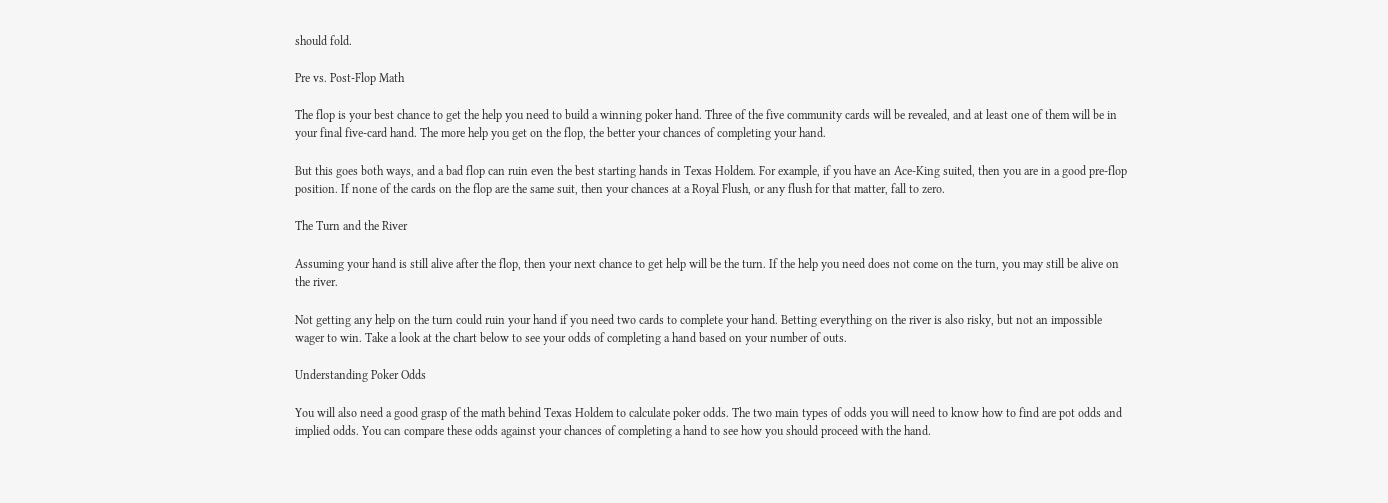should fold.

Pre vs. Post-Flop Math

The flop is your best chance to get the help you need to build a winning poker hand. Three of the five community cards will be revealed, and at least one of them will be in your final five-card hand. The more help you get on the flop, the better your chances of completing your hand.

But this goes both ways, and a bad flop can ruin even the best starting hands in Texas Holdem. For example, if you have an Ace-King suited, then you are in a good pre-flop position. If none of the cards on the flop are the same suit, then your chances at a Royal Flush, or any flush for that matter, fall to zero.

The Turn and the River

Assuming your hand is still alive after the flop, then your next chance to get help will be the turn. If the help you need does not come on the turn, you may still be alive on the river.

Not getting any help on the turn could ruin your hand if you need two cards to complete your hand. Betting everything on the river is also risky, but not an impossible wager to win. Take a look at the chart below to see your odds of completing a hand based on your number of outs.

Understanding Poker Odds

You will also need a good grasp of the math behind Texas Holdem to calculate poker odds. The two main types of odds you will need to know how to find are pot odds and implied odds. You can compare these odds against your chances of completing a hand to see how you should proceed with the hand.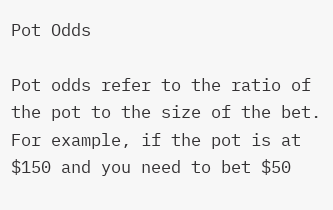Pot Odds

Pot odds refer to the ratio of the pot to the size of the bet. For example, if the pot is at $150 and you need to bet $50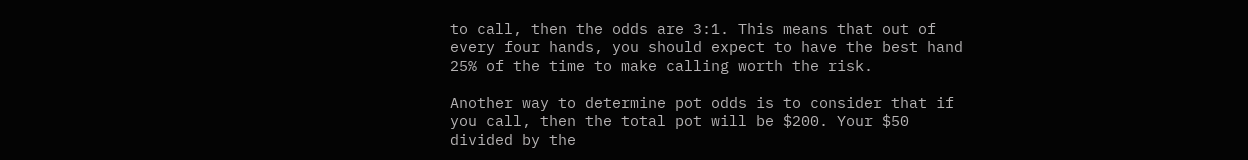to call, then the odds are 3:1. This means that out of every four hands, you should expect to have the best hand 25% of the time to make calling worth the risk.

Another way to determine pot odds is to consider that if you call, then the total pot will be $200. Your $50 divided by the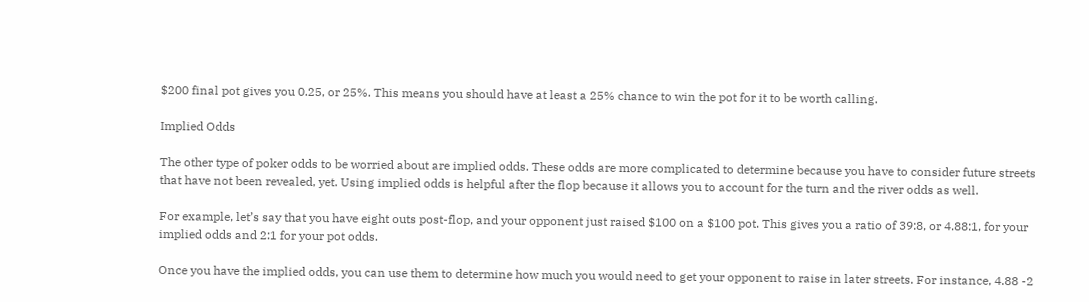$200 final pot gives you 0.25, or 25%. This means you should have at least a 25% chance to win the pot for it to be worth calling.

Implied Odds

The other type of poker odds to be worried about are implied odds. These odds are more complicated to determine because you have to consider future streets that have not been revealed, yet. Using implied odds is helpful after the flop because it allows you to account for the turn and the river odds as well.

For example, let’s say that you have eight outs post-flop, and your opponent just raised $100 on a $100 pot. This gives you a ratio of 39:8, or 4.88:1, for your implied odds and 2:1 for your pot odds.

Once you have the implied odds, you can use them to determine how much you would need to get your opponent to raise in later streets. For instance, 4.88 -2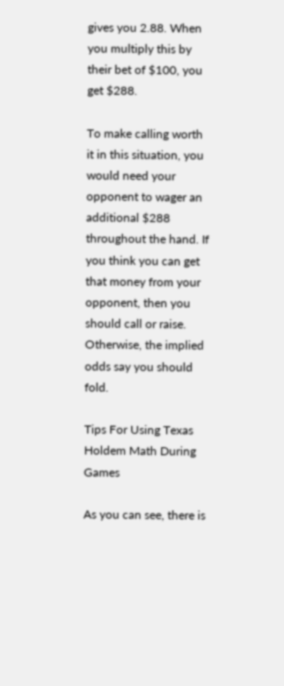gives you 2.88. When you multiply this by their bet of $100, you get $288.

To make calling worth it in this situation, you would need your opponent to wager an additional $288 throughout the hand. If you think you can get that money from your opponent, then you should call or raise. Otherwise, the implied odds say you should fold.

Tips For Using Texas Holdem Math During Games

As you can see, there is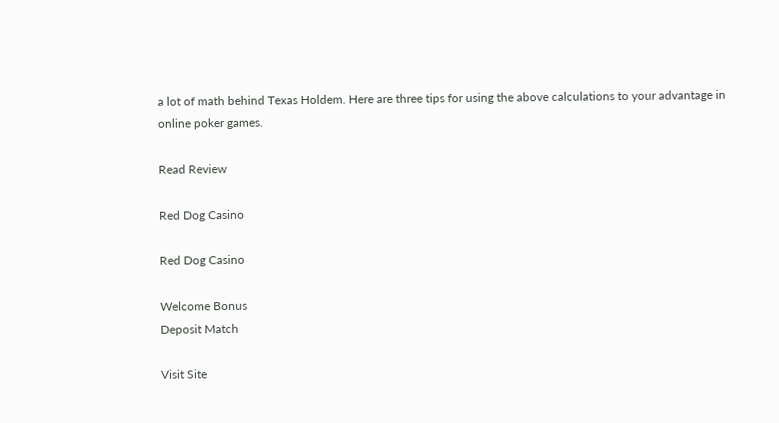a lot of math behind Texas Holdem. Here are three tips for using the above calculations to your advantage in online poker games.

Read Review

Red Dog Casino

Red Dog Casino

Welcome Bonus
Deposit Match

Visit Site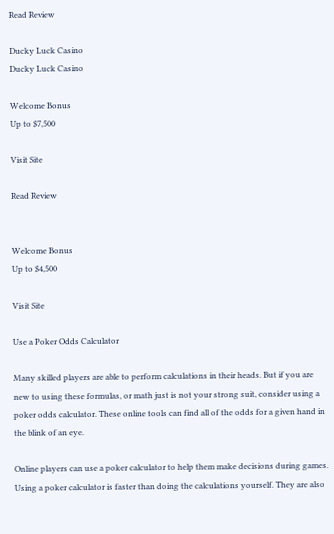Read Review

Ducky Luck Casino
Ducky Luck Casino

Welcome Bonus
Up to $7,500

Visit Site

Read Review


Welcome Bonus
Up to $4,500

Visit Site

Use a Poker Odds Calculator

Many skilled players are able to perform calculations in their heads. But if you are new to using these formulas, or math just is not your strong suit, consider using a poker odds calculator. These online tools can find all of the odds for a given hand in the blink of an eye.

Online players can use a poker calculator to help them make decisions during games. Using a poker calculator is faster than doing the calculations yourself. They are also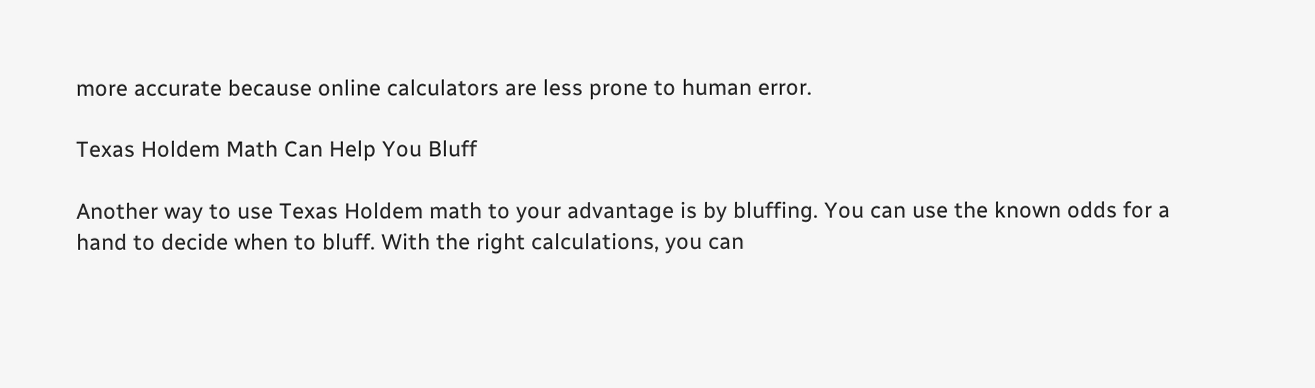more accurate because online calculators are less prone to human error.

Texas Holdem Math Can Help You Bluff

Another way to use Texas Holdem math to your advantage is by bluffing. You can use the known odds for a hand to decide when to bluff. With the right calculations, you can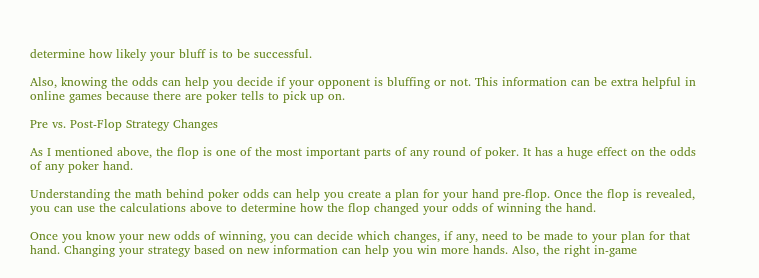determine how likely your bluff is to be successful.

Also, knowing the odds can help you decide if your opponent is bluffing or not. This information can be extra helpful in online games because there are poker tells to pick up on.

Pre vs. Post-Flop Strategy Changes

As I mentioned above, the flop is one of the most important parts of any round of poker. It has a huge effect on the odds of any poker hand.

Understanding the math behind poker odds can help you create a plan for your hand pre-flop. Once the flop is revealed, you can use the calculations above to determine how the flop changed your odds of winning the hand.

Once you know your new odds of winning, you can decide which changes, if any, need to be made to your plan for that hand. Changing your strategy based on new information can help you win more hands. Also, the right in-game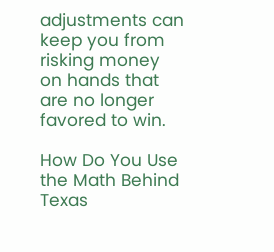adjustments can keep you from risking money on hands that are no longer favored to win.

How Do You Use the Math Behind Texas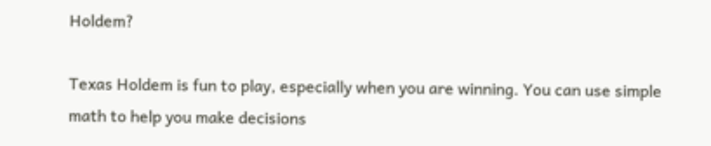Holdem?

Texas Holdem is fun to play, especially when you are winning. You can use simple math to help you make decisions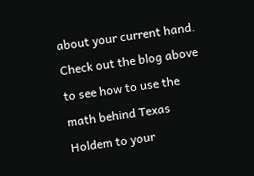about your current hand. Check out the blog above to see how to use the math behind Texas Holdem to your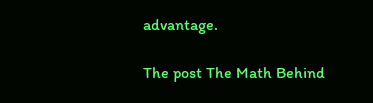advantage.

The post The Math Behind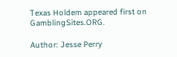Texas Holdem appeared first on GamblingSites.ORG.

Author: Jesse Perry